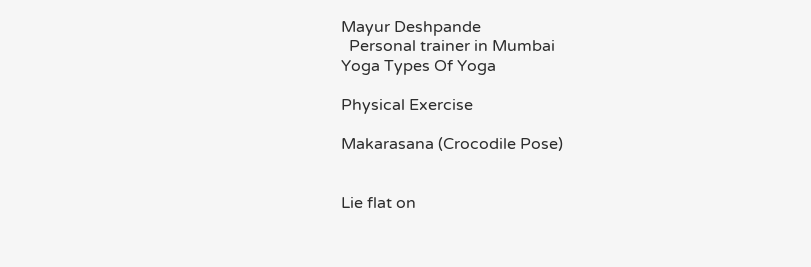Mayur Deshpande
  Personal trainer in Mumbai
Yoga Types Of Yoga

Physical Exercise

Makarasana (Crocodile Pose)


Lie flat on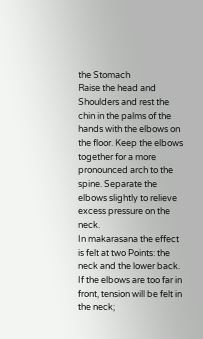the Stomach
Raise the head and Shoulders and rest the chin in the palms of the hands with the elbows on the floor. Keep the elbows together for a more pronounced arch to the spine. Separate the elbows slightly to relieve excess pressure on the neck.
In makarasana the effect is felt at two Points: the neck and the lower back. If the elbows are too far in front, tension will be felt in the neck;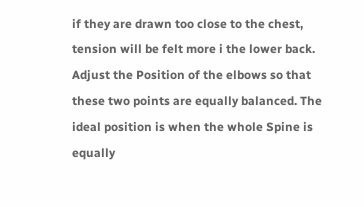if they are drawn too close to the chest, tension will be felt more i the lower back. Adjust the Position of the elbows so that these two points are equally balanced. The ideal position is when the whole Spine is equally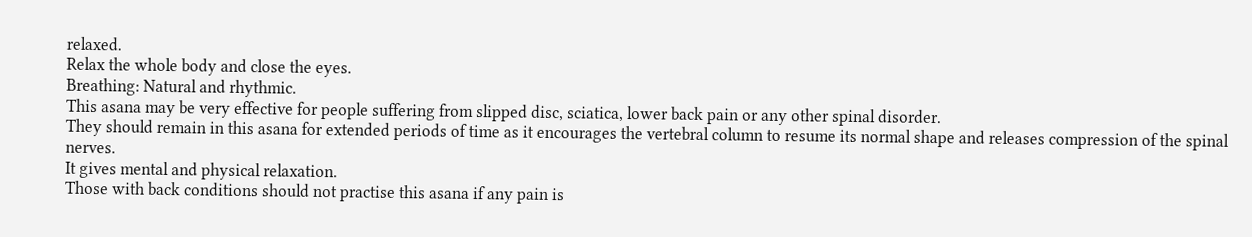relaxed.
Relax the whole body and close the eyes.
Breathing: Natural and rhythmic.
This asana may be very effective for people suffering from slipped disc, sciatica, lower back pain or any other spinal disorder.
They should remain in this asana for extended periods of time as it encourages the vertebral column to resume its normal shape and releases compression of the spinal nerves.
It gives mental and physical relaxation.
Those with back conditions should not practise this asana if any pain is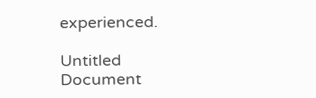experienced.

Untitled Document